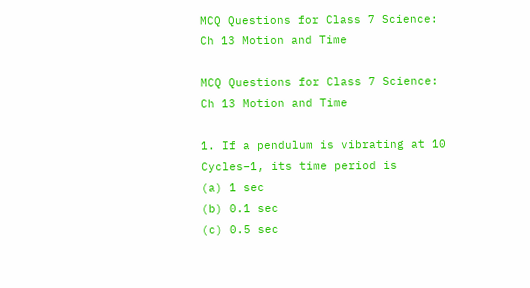MCQ Questions for Class 7 Science: Ch 13 Motion and Time

MCQ Questions for Class 7 Science: Ch 13 Motion and Time

1. If a pendulum is vibrating at 10 Cycles−1, its time period is
(a) 1 sec
(b) 0.1 sec
(c) 0.5 sec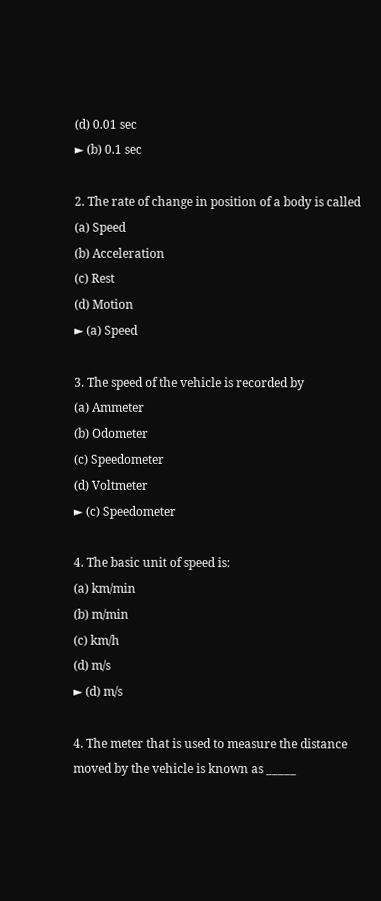(d) 0.01 sec
► (b) 0.1 sec

2. The rate of change in position of a body is called
(a) Speed
(b) Acceleration
(c) Rest
(d) Motion
► (a) Speed

3. The speed of the vehicle is recorded by
(a) Ammeter
(b) Odometer
(c) Speedometer
(d) Voltmeter
► (c) Speedometer

4. The basic unit of speed is:
(a) km/min
(b) m/min
(c) km/h
(d) m/s
► (d) m/s

4. The meter that is used to measure the distance moved by the vehicle is known as _____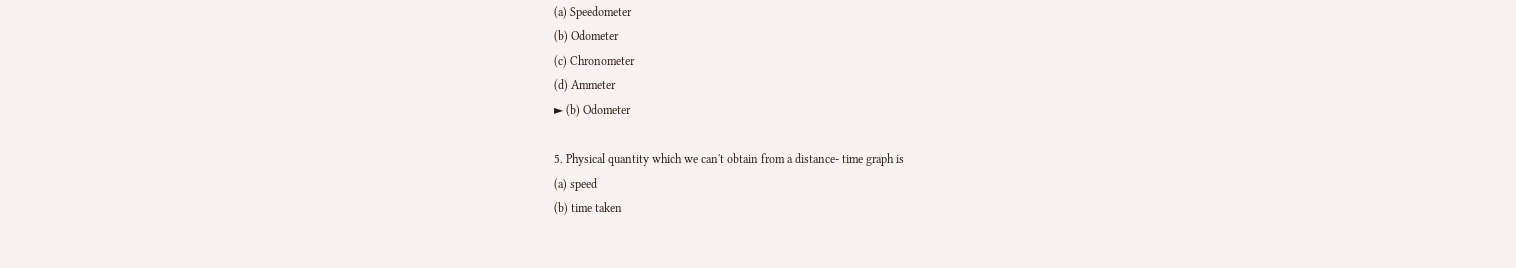(a) Speedometer
(b) Odometer
(c) Chronometer
(d) Ammeter
► (b) Odometer

5. Physical quantity which we can't obtain from a distance- time graph is
(a) speed
(b) time taken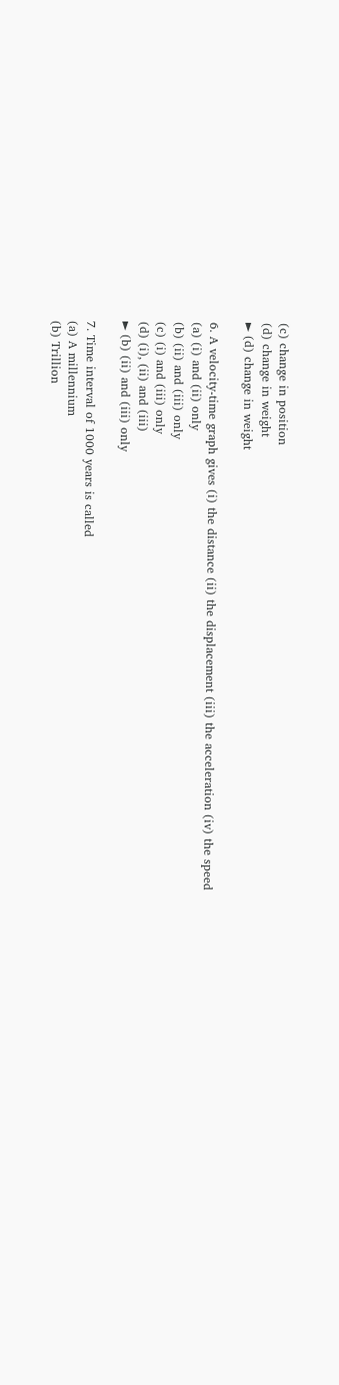(c) change in position
(d) change in weight
► (d) change in weight

6. A velocity-time graph gives (i) the distance (ii) the displacement (iii) the acceleration (iv) the speed
(a) (i) and (ii) only
(b) (ii) and (iii) only
(c) (i) and (iii) only
(d) (i), (ii) and (iii)
► (b) (ii) and (iii) only

7. Time interval of 1000 years is called
(a) A millennium
(b) Trillion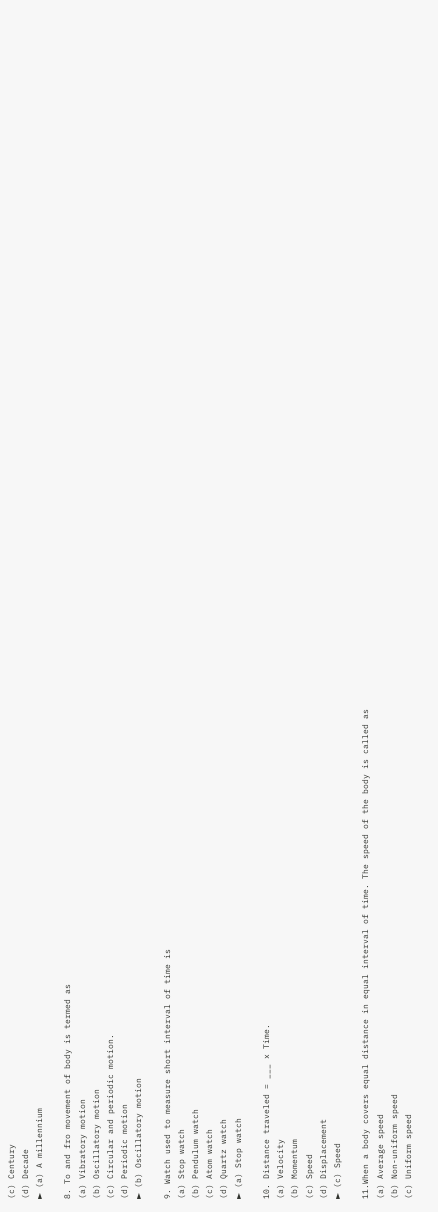(c) Century
(d) Decade
► (a) A millennium

8. To and fro movement of body is termed as
(a) Vibratory motion
(b) Oscillatory motion
(c) Circular and periodic motion.
(d) Periodic motion
► (b) Oscillatory motion

9. Watch used to measure short interval of time is
(a) Stop watch
(b) Pendulum watch
(c) Atom watch
(d) Quartz watch
► (a) Stop watch

10. Distance traveled = ___ x Time.
(a) Velocity
(b) Momentum
(c) Speed
(d) Displacement
► (c) Speed

11.When a body covers equal distance in equal interval of time. The speed of the body is called as
(a) Average speed
(b) Non-uniform speed
(c) Uniform speed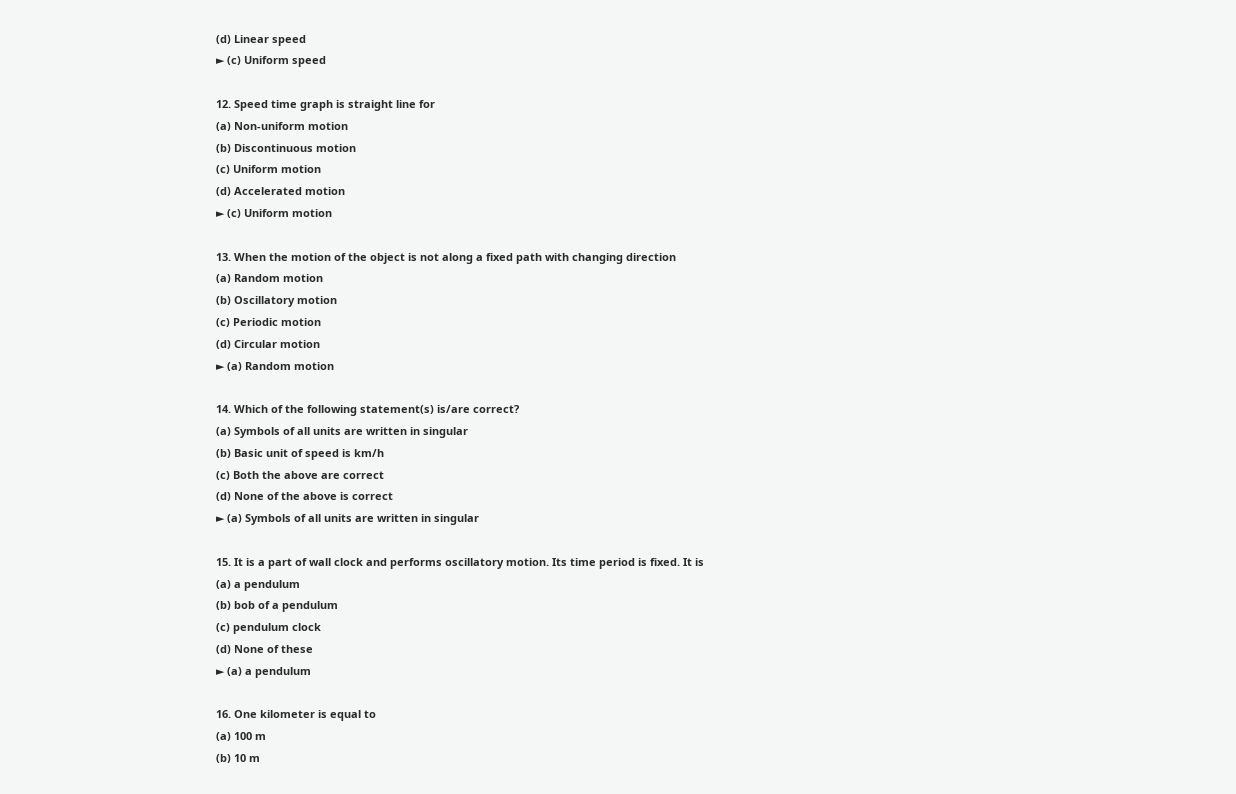(d) Linear speed
► (c) Uniform speed

12. Speed time graph is straight line for
(a) Non-uniform motion
(b) Discontinuous motion
(c) Uniform motion
(d) Accelerated motion
► (c) Uniform motion

13. When the motion of the object is not along a fixed path with changing direction
(a) Random motion
(b) Oscillatory motion
(c) Periodic motion
(d) Circular motion
► (a) Random motion

14. Which of the following statement(s) is/are correct?
(a) Symbols of all units are written in singular
(b) Basic unit of speed is km/h
(c) Both the above are correct
(d) None of the above is correct
► (a) Symbols of all units are written in singular

15. It is a part of wall clock and performs oscillatory motion. Its time period is fixed. It is
(a) a pendulum
(b) bob of a pendulum
(c) pendulum clock
(d) None of these
► (a) a pendulum

16. One kilometer is equal to
(a) 100 m
(b) 10 m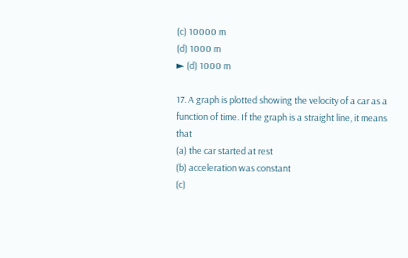(c) 10000 m
(d) 1000 m
► (d) 1000 m

17. A graph is plotted showing the velocity of a car as a function of time. If the graph is a straight line, it means that
(a) the car started at rest
(b) acceleration was constant
(c)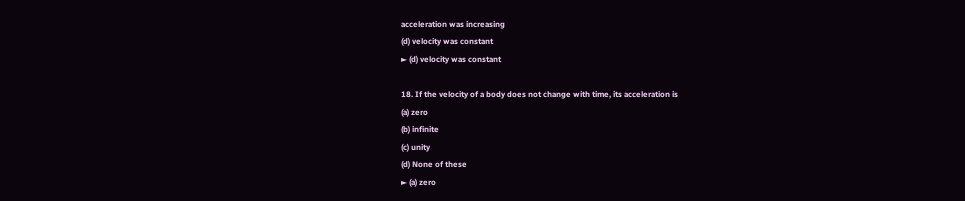acceleration was increasing
(d) velocity was constant
► (d) velocity was constant

18. If the velocity of a body does not change with time, its acceleration is
(a) zero
(b) infinite
(c) unity
(d) None of these
► (a) zero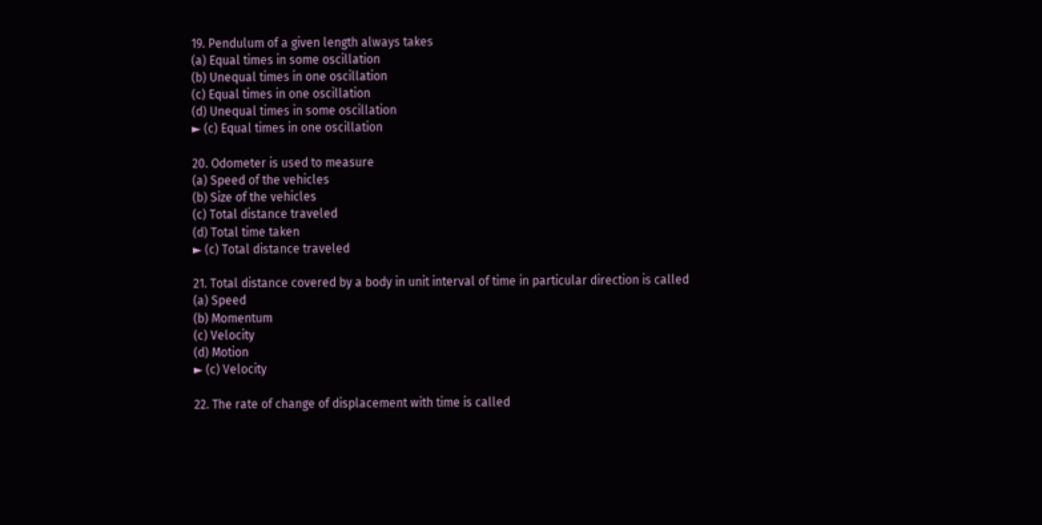19. Pendulum of a given length always takes
(a) Equal times in some oscillation
(b) Unequal times in one oscillation
(c) Equal times in one oscillation
(d) Unequal times in some oscillation
► (c) Equal times in one oscillation

20. Odometer is used to measure
(a) Speed of the vehicles
(b) Size of the vehicles
(c) Total distance traveled
(d) Total time taken
► (c) Total distance traveled

21. Total distance covered by a body in unit interval of time in particular direction is called
(a) Speed
(b) Momentum
(c) Velocity
(d) Motion
► (c) Velocity

22. The rate of change of displacement with time is called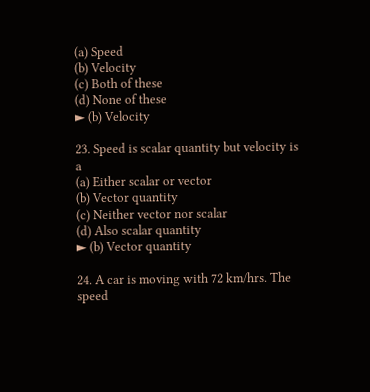(a) Speed
(b) Velocity
(c) Both of these
(d) None of these
► (b) Velocity

23. Speed is scalar quantity but velocity is a
(a) Either scalar or vector
(b) Vector quantity
(c) Neither vector nor scalar
(d) Also scalar quantity
► (b) Vector quantity

24. A car is moving with 72 km/hrs. The speed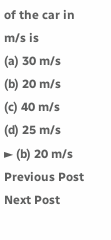of the car in m/s is
(a) 30 m/s
(b) 20 m/s
(c) 40 m/s
(d) 25 m/s
► (b) 20 m/s
Previous Post Next Post